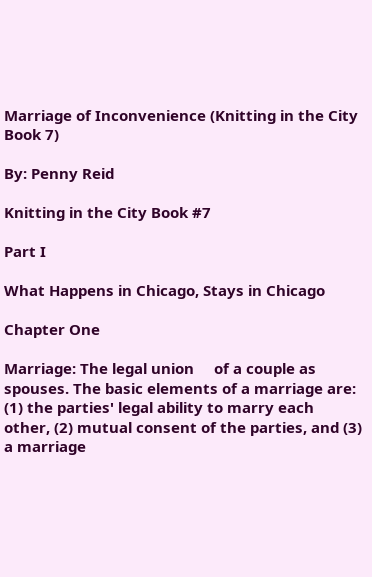Marriage of Inconvenience (Knitting in the City Book 7)

By: Penny Reid

Knitting in the City Book #7

Part I

What Happens in Chicago, Stays in Chicago

Chapter One

Marriage: The legal union     of a couple as spouses. The basic elements of a marriage are: (1) the parties' legal ability to marry each other, (2) mutual consent of the parties, and (3) a marriage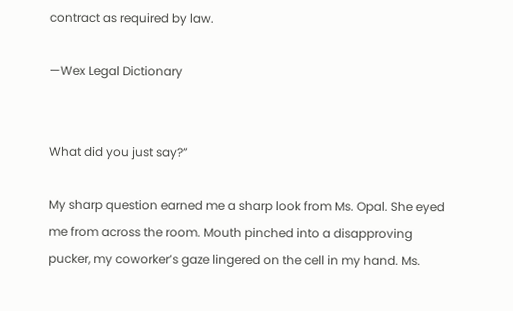contract as required by law.

—Wex Legal Dictionary


What did you just say?”

My sharp question earned me a sharp look from Ms. Opal. She eyed me from across the room. Mouth pinched into a disapproving pucker, my coworker’s gaze lingered on the cell in my hand. Ms.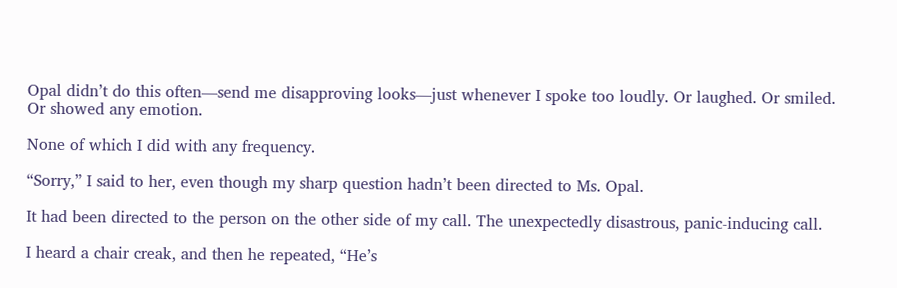Opal didn’t do this often—send me disapproving looks—just whenever I spoke too loudly. Or laughed. Or smiled. Or showed any emotion.

None of which I did with any frequency.

“Sorry,” I said to her, even though my sharp question hadn’t been directed to Ms. Opal.

It had been directed to the person on the other side of my call. The unexpectedly disastrous, panic-inducing call.

I heard a chair creak, and then he repeated, “He’s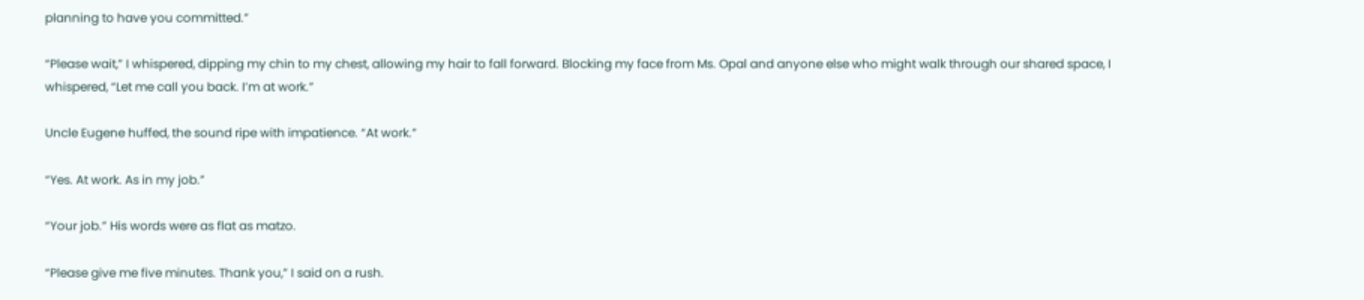planning to have you committed.”

“Please wait,” I whispered, dipping my chin to my chest, allowing my hair to fall forward. Blocking my face from Ms. Opal and anyone else who might walk through our shared space, I whispered, “Let me call you back. I’m at work.”

Uncle Eugene huffed, the sound ripe with impatience. “At work.”

“Yes. At work. As in my job.”

“Your job.” His words were as flat as matzo.

“Please give me five minutes. Thank you,” I said on a rush.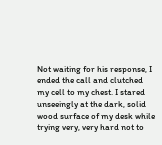Not waiting for his response, I ended the call and clutched my cell to my chest. I stared unseeingly at the dark, solid wood surface of my desk while trying very, very hard not to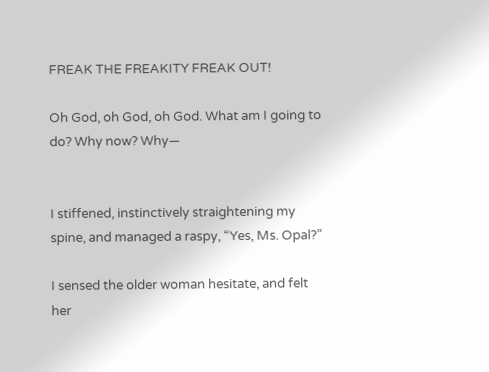FREAK THE FREAKITY FREAK OUT!

Oh God, oh God, oh God. What am I going to do? Why now? Why—


I stiffened, instinctively straightening my spine, and managed a raspy, “Yes, Ms. Opal?”

I sensed the older woman hesitate, and felt her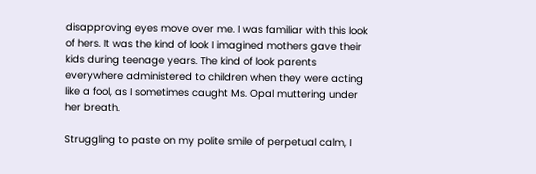disapproving eyes move over me. I was familiar with this look of hers. It was the kind of look I imagined mothers gave their kids during teenage years. The kind of look parents everywhere administered to children when they were acting like a fool, as I sometimes caught Ms. Opal muttering under her breath.

Struggling to paste on my polite smile of perpetual calm, I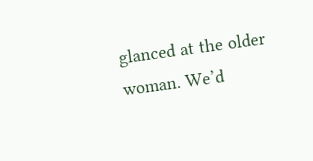glanced at the older woman. We’d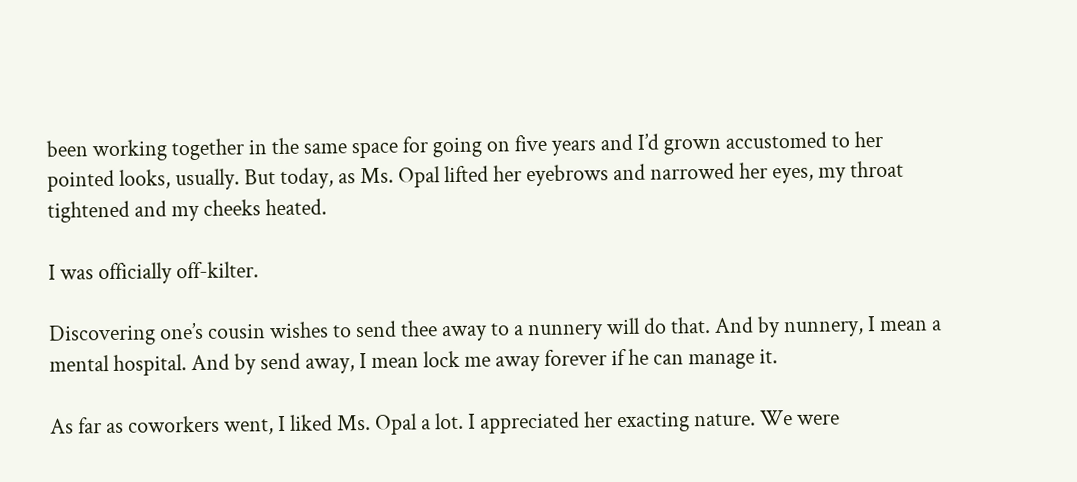been working together in the same space for going on five years and I’d grown accustomed to her pointed looks, usually. But today, as Ms. Opal lifted her eyebrows and narrowed her eyes, my throat tightened and my cheeks heated.

I was officially off-kilter.

Discovering one’s cousin wishes to send thee away to a nunnery will do that. And by nunnery, I mean a mental hospital. And by send away, I mean lock me away forever if he can manage it.

As far as coworkers went, I liked Ms. Opal a lot. I appreciated her exacting nature. We were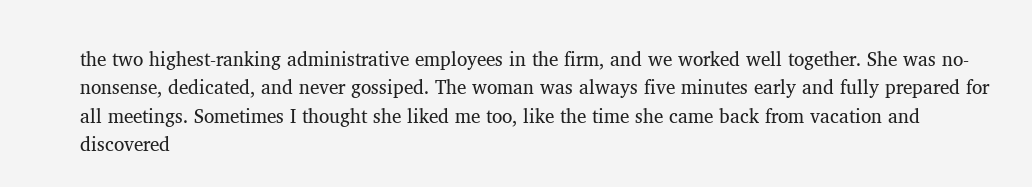the two highest-ranking administrative employees in the firm, and we worked well together. She was no-nonsense, dedicated, and never gossiped. The woman was always five minutes early and fully prepared for all meetings. Sometimes I thought she liked me too, like the time she came back from vacation and discovered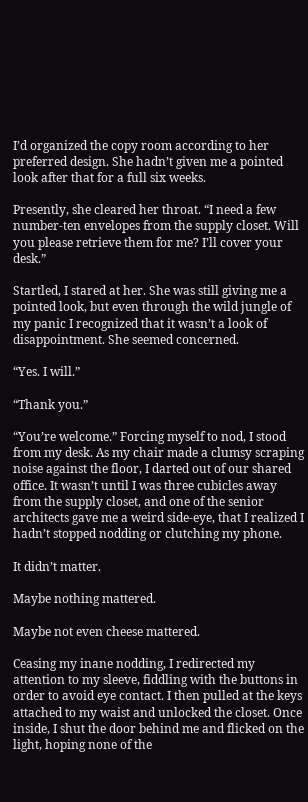I’d organized the copy room according to her preferred design. She hadn’t given me a pointed look after that for a full six weeks.

Presently, she cleared her throat. “I need a few number-ten envelopes from the supply closet. Will you please retrieve them for me? I’ll cover your desk.”

Startled, I stared at her. She was still giving me a pointed look, but even through the wild jungle of my panic I recognized that it wasn’t a look of disappointment. She seemed concerned.

“Yes. I will.”

“Thank you.”

“You’re welcome.” Forcing myself to nod, I stood from my desk. As my chair made a clumsy scraping noise against the floor, I darted out of our shared office. It wasn’t until I was three cubicles away from the supply closet, and one of the senior architects gave me a weird side-eye, that I realized I hadn’t stopped nodding or clutching my phone.

It didn’t matter.

Maybe nothing mattered.

Maybe not even cheese mattered.

Ceasing my inane nodding, I redirected my attention to my sleeve, fiddling with the buttons in order to avoid eye contact. I then pulled at the keys attached to my waist and unlocked the closet. Once inside, I shut the door behind me and flicked on the light, hoping none of the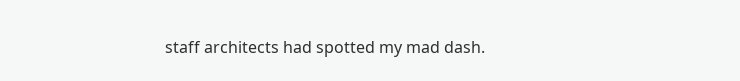staff architects had spotted my mad dash.